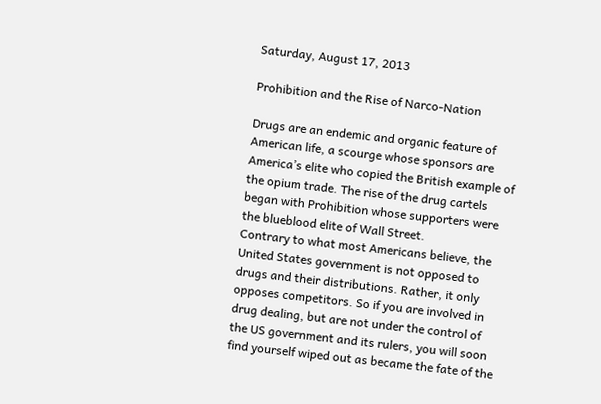Saturday, August 17, 2013

Prohibition and the Rise of Narco-Nation

Drugs are an endemic and organic feature of American life, a scourge whose sponsors are America’s elite who copied the British example of the opium trade. The rise of the drug cartels began with Prohibition whose supporters were the blueblood elite of Wall Street.
Contrary to what most Americans believe, the United States government is not opposed to drugs and their distributions. Rather, it only opposes competitors. So if you are involved in drug dealing, but are not under the control of the US government and its rulers, you will soon find yourself wiped out as became the fate of the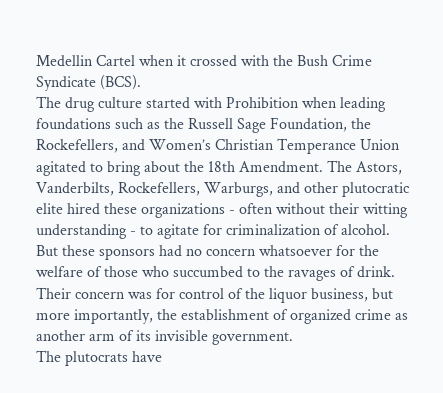Medellin Cartel when it crossed with the Bush Crime Syndicate (BCS).
The drug culture started with Prohibition when leading foundations such as the Russell Sage Foundation, the Rockefellers, and Women’s Christian Temperance Union agitated to bring about the 18th Amendment. The Astors, Vanderbilts, Rockefellers, Warburgs, and other plutocratic elite hired these organizations - often without their witting understanding - to agitate for criminalization of alcohol.
But these sponsors had no concern whatsoever for the welfare of those who succumbed to the ravages of drink. Their concern was for control of the liquor business, but more importantly, the establishment of organized crime as another arm of its invisible government.
The plutocrats have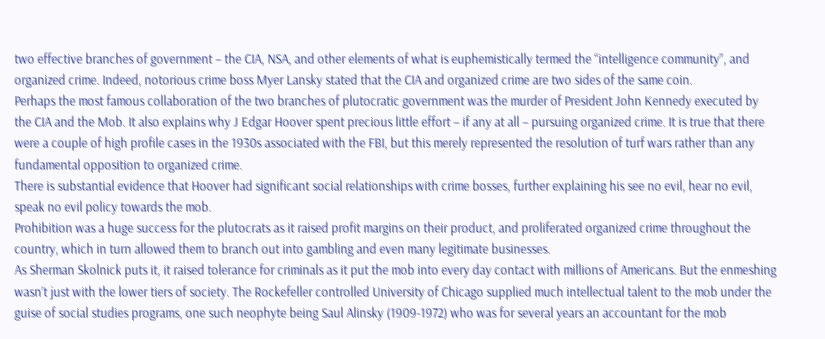two effective branches of government – the CIA, NSA, and other elements of what is euphemistically termed the “intelligence community”, and organized crime. Indeed, notorious crime boss Myer Lansky stated that the CIA and organized crime are two sides of the same coin.
Perhaps the most famous collaboration of the two branches of plutocratic government was the murder of President John Kennedy executed by the CIA and the Mob. It also explains why J Edgar Hoover spent precious little effort – if any at all – pursuing organized crime. It is true that there were a couple of high profile cases in the 1930s associated with the FBI, but this merely represented the resolution of turf wars rather than any fundamental opposition to organized crime.
There is substantial evidence that Hoover had significant social relationships with crime bosses, further explaining his see no evil, hear no evil, speak no evil policy towards the mob.
Prohibition was a huge success for the plutocrats as it raised profit margins on their product, and proliferated organized crime throughout the country, which in turn allowed them to branch out into gambling and even many legitimate businesses.
As Sherman Skolnick puts it, it raised tolerance for criminals as it put the mob into every day contact with millions of Americans. But the enmeshing wasn’t just with the lower tiers of society. The Rockefeller controlled University of Chicago supplied much intellectual talent to the mob under the guise of social studies programs, one such neophyte being Saul Alinsky (1909-1972) who was for several years an accountant for the mob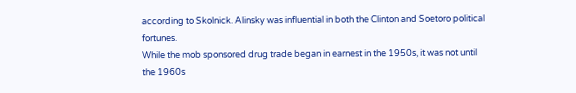according to Skolnick. Alinsky was influential in both the Clinton and Soetoro political fortunes.
While the mob sponsored drug trade began in earnest in the 1950s, it was not until the 1960s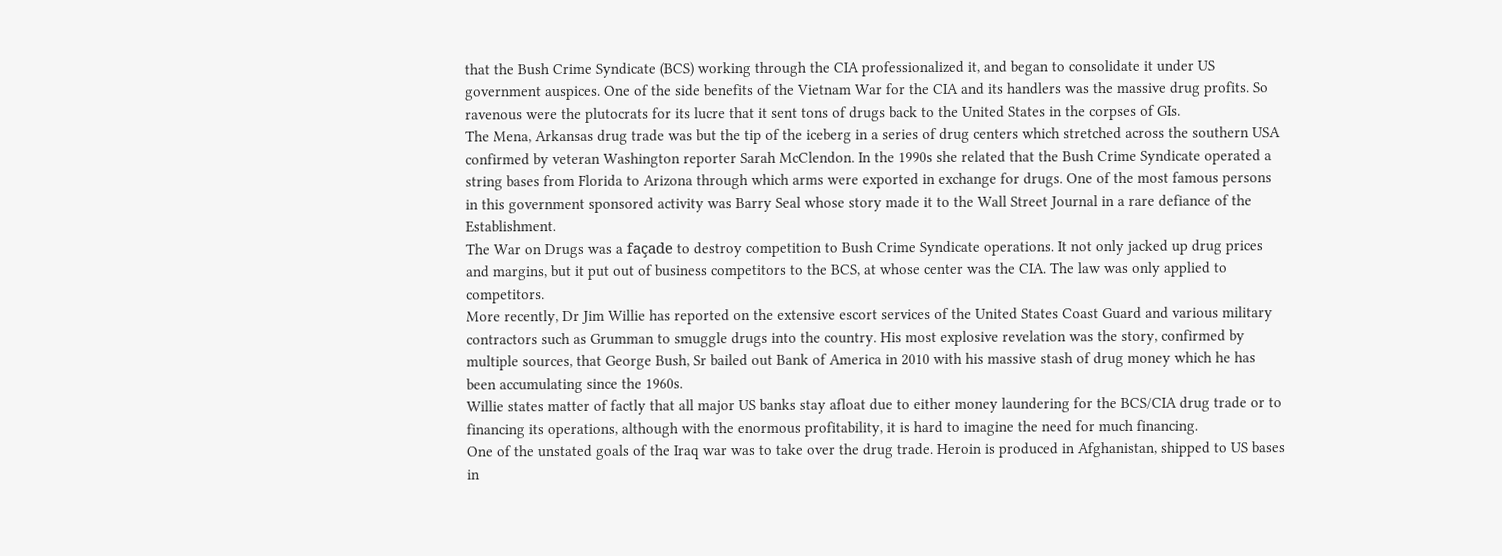that the Bush Crime Syndicate (BCS) working through the CIA professionalized it, and began to consolidate it under US government auspices. One of the side benefits of the Vietnam War for the CIA and its handlers was the massive drug profits. So ravenous were the plutocrats for its lucre that it sent tons of drugs back to the United States in the corpses of GIs.
The Mena, Arkansas drug trade was but the tip of the iceberg in a series of drug centers which stretched across the southern USA confirmed by veteran Washington reporter Sarah McClendon. In the 1990s she related that the Bush Crime Syndicate operated a string bases from Florida to Arizona through which arms were exported in exchange for drugs. One of the most famous persons in this government sponsored activity was Barry Seal whose story made it to the Wall Street Journal in a rare defiance of the Establishment.
The War on Drugs was a façade to destroy competition to Bush Crime Syndicate operations. It not only jacked up drug prices and margins, but it put out of business competitors to the BCS, at whose center was the CIA. The law was only applied to competitors.
More recently, Dr Jim Willie has reported on the extensive escort services of the United States Coast Guard and various military contractors such as Grumman to smuggle drugs into the country. His most explosive revelation was the story, confirmed by multiple sources, that George Bush, Sr bailed out Bank of America in 2010 with his massive stash of drug money which he has been accumulating since the 1960s.
Willie states matter of factly that all major US banks stay afloat due to either money laundering for the BCS/CIA drug trade or to financing its operations, although with the enormous profitability, it is hard to imagine the need for much financing.
One of the unstated goals of the Iraq war was to take over the drug trade. Heroin is produced in Afghanistan, shipped to US bases in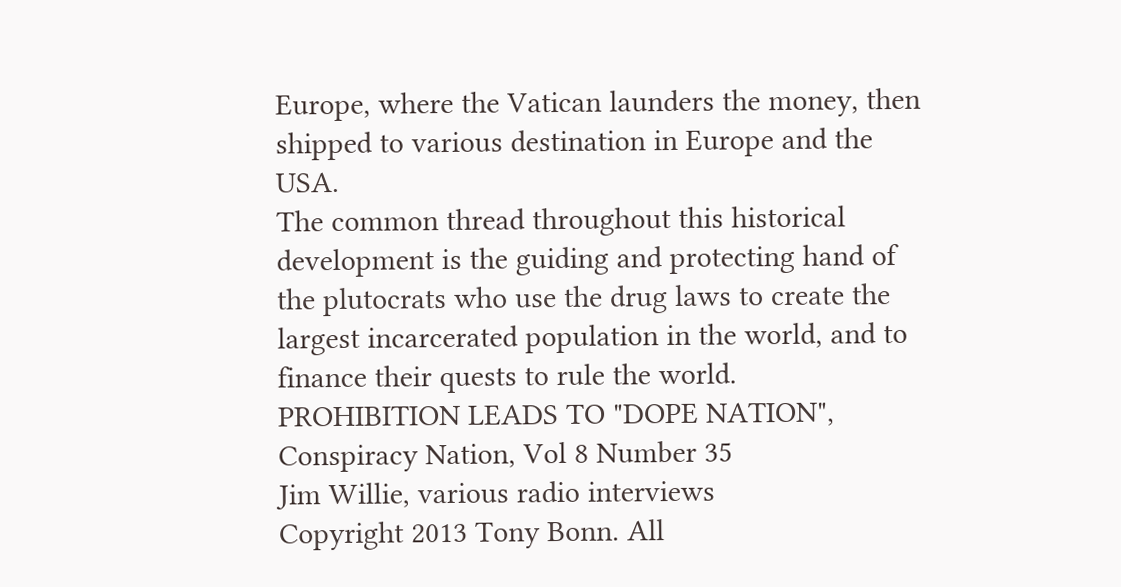Europe, where the Vatican launders the money, then shipped to various destination in Europe and the USA.
The common thread throughout this historical development is the guiding and protecting hand of the plutocrats who use the drug laws to create the largest incarcerated population in the world, and to finance their quests to rule the world.
PROHIBITION LEADS TO "DOPE NATION", Conspiracy Nation, Vol 8 Number 35
Jim Willie, various radio interviews
Copyright 2013 Tony Bonn. All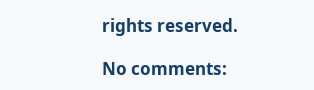rights reserved.

No comments: